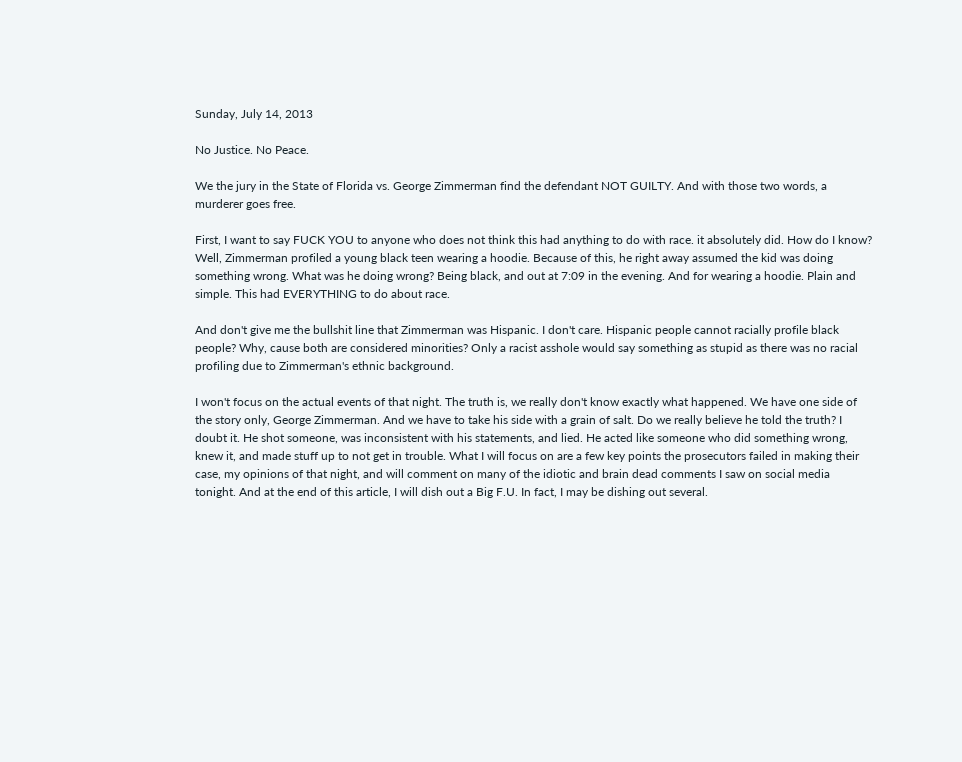Sunday, July 14, 2013

No Justice. No Peace.

We the jury in the State of Florida vs. George Zimmerman find the defendant NOT GUILTY. And with those two words, a murderer goes free.

First, I want to say FUCK YOU to anyone who does not think this had anything to do with race. it absolutely did. How do I know? Well, Zimmerman profiled a young black teen wearing a hoodie. Because of this, he right away assumed the kid was doing something wrong. What was he doing wrong? Being black, and out at 7:09 in the evening. And for wearing a hoodie. Plain and simple. This had EVERYTHING to do about race.

And don't give me the bullshit line that Zimmerman was Hispanic. I don't care. Hispanic people cannot racially profile black people? Why, cause both are considered minorities? Only a racist asshole would say something as stupid as there was no racial profiling due to Zimmerman's ethnic background.

I won't focus on the actual events of that night. The truth is, we really don't know exactly what happened. We have one side of the story only, George Zimmerman. And we have to take his side with a grain of salt. Do we really believe he told the truth? I doubt it. He shot someone, was inconsistent with his statements, and lied. He acted like someone who did something wrong, knew it, and made stuff up to not get in trouble. What I will focus on are a few key points the prosecutors failed in making their case, my opinions of that night, and will comment on many of the idiotic and brain dead comments I saw on social media tonight. And at the end of this article, I will dish out a Big F.U. In fact, I may be dishing out several.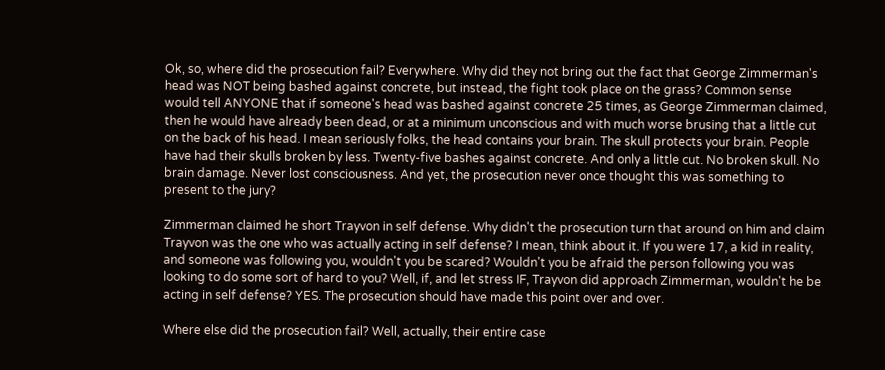Ok, so, where did the prosecution fail? Everywhere. Why did they not bring out the fact that George Zimmerman's head was NOT being bashed against concrete, but instead, the fight took place on the grass? Common sense would tell ANYONE that if someone's head was bashed against concrete 25 times, as George Zimmerman claimed, then he would have already been dead, or at a minimum unconscious and with much worse brusing that a little cut on the back of his head. I mean seriously folks, the head contains your brain. The skull protects your brain. People have had their skulls broken by less. Twenty-five bashes against concrete. And only a little cut. No broken skull. No brain damage. Never lost consciousness. And yet, the prosecution never once thought this was something to present to the jury?

Zimmerman claimed he short Trayvon in self defense. Why didn't the prosecution turn that around on him and claim Trayvon was the one who was actually acting in self defense? I mean, think about it. If you were 17, a kid in reality, and someone was following you, wouldn't you be scared? Wouldn't you be afraid the person following you was looking to do some sort of hard to you? Well, if, and let stress IF, Trayvon did approach Zimmerman, wouldn't he be acting in self defense? YES. The prosecution should have made this point over and over.

Where else did the prosecution fail? Well, actually, their entire case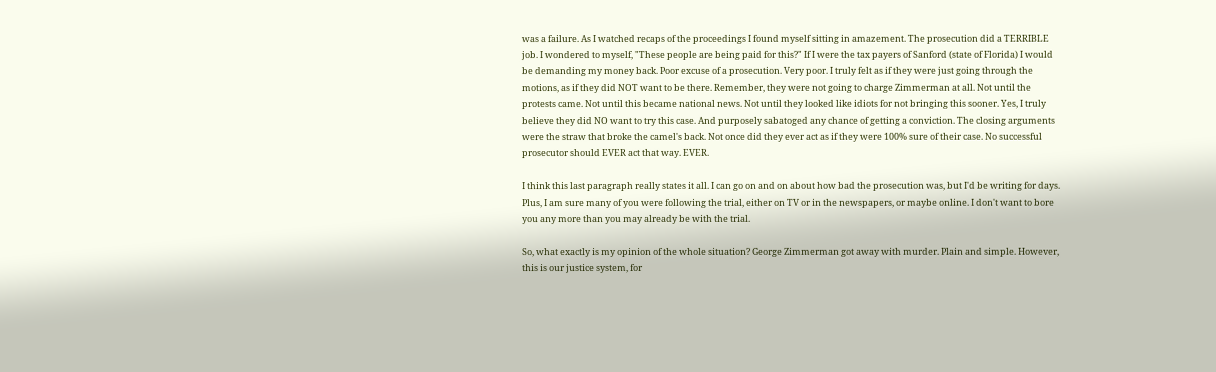was a failure. As I watched recaps of the proceedings I found myself sitting in amazement. The prosecution did a TERRIBLE job. I wondered to myself, "These people are being paid for this?" If I were the tax payers of Sanford (state of Florida) I would be demanding my money back. Poor excuse of a prosecution. Very poor. I truly felt as if they were just going through the motions, as if they did NOT want to be there. Remember, they were not going to charge Zimmerman at all. Not until the protests came. Not until this became national news. Not until they looked like idiots for not bringing this sooner. Yes, I truly believe they did NO want to try this case. And purposely sabatoged any chance of getting a conviction. The closing arguments were the straw that broke the camel's back. Not once did they ever act as if they were 100% sure of their case. No successful prosecutor should EVER act that way. EVER.

I think this last paragraph really states it all. I can go on and on about how bad the prosecution was, but I'd be writing for days. Plus, I am sure many of you were following the trial, either on TV or in the newspapers, or maybe online. I don't want to bore you any more than you may already be with the trial.

So, what exactly is my opinion of the whole situation? George Zimmerman got away with murder. Plain and simple. However, this is our justice system, for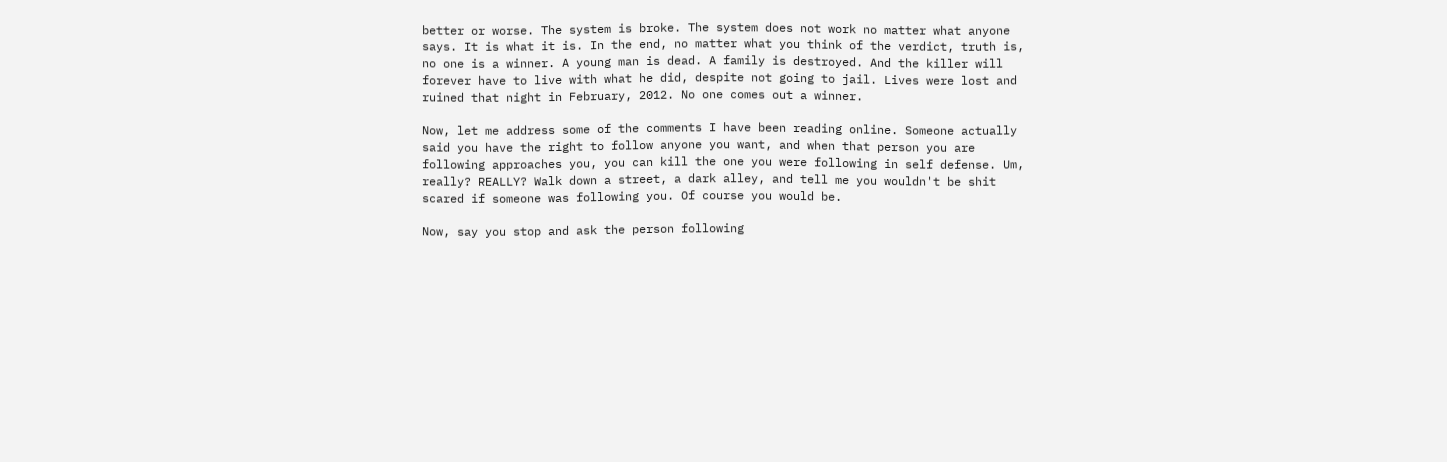better or worse. The system is broke. The system does not work no matter what anyone says. It is what it is. In the end, no matter what you think of the verdict, truth is, no one is a winner. A young man is dead. A family is destroyed. And the killer will forever have to live with what he did, despite not going to jail. Lives were lost and ruined that night in February, 2012. No one comes out a winner.

Now, let me address some of the comments I have been reading online. Someone actually said you have the right to follow anyone you want, and when that person you are following approaches you, you can kill the one you were following in self defense. Um, really? REALLY? Walk down a street, a dark alley, and tell me you wouldn't be shit scared if someone was following you. Of course you would be.

Now, say you stop and ask the person following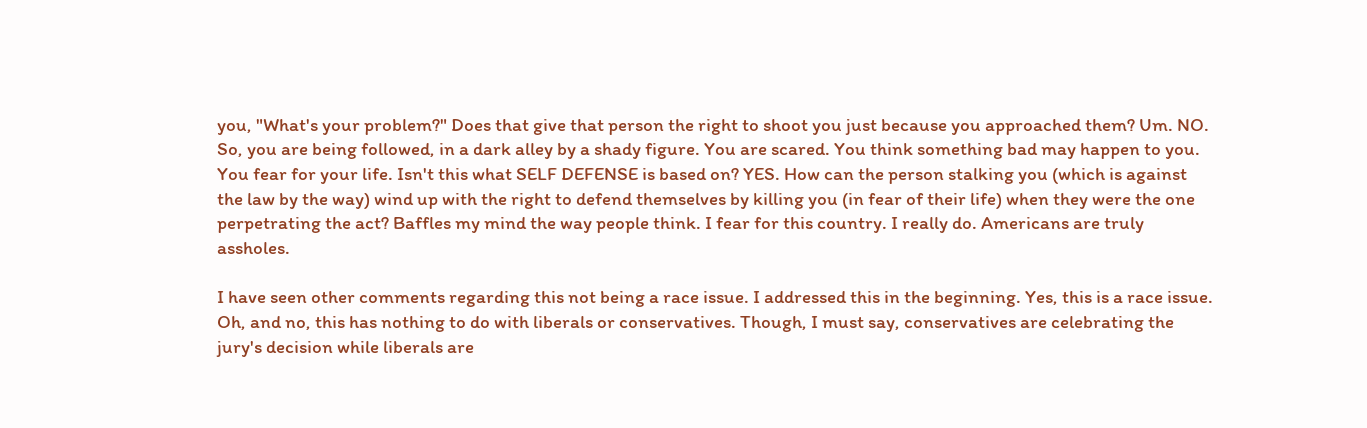you, "What's your problem?" Does that give that person the right to shoot you just because you approached them? Um. NO. So, you are being followed, in a dark alley by a shady figure. You are scared. You think something bad may happen to you. You fear for your life. Isn't this what SELF DEFENSE is based on? YES. How can the person stalking you (which is against the law by the way) wind up with the right to defend themselves by killing you (in fear of their life) when they were the one perpetrating the act? Baffles my mind the way people think. I fear for this country. I really do. Americans are truly assholes.

I have seen other comments regarding this not being a race issue. I addressed this in the beginning. Yes, this is a race issue. Oh, and no, this has nothing to do with liberals or conservatives. Though, I must say, conservatives are celebrating the jury's decision while liberals are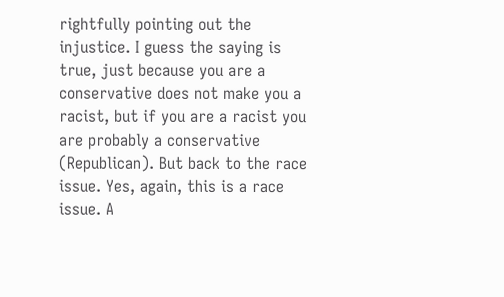rightfully pointing out the injustice. I guess the saying is true, just because you are a conservative does not make you a racist, but if you are a racist you are probably a conservative (Republican). But back to the race issue. Yes, again, this is a race issue. A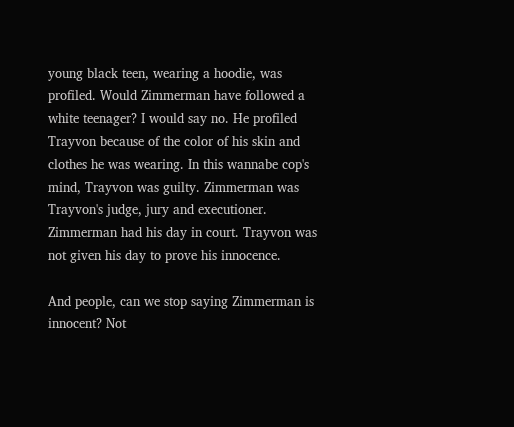young black teen, wearing a hoodie, was profiled. Would Zimmerman have followed a white teenager? I would say no. He profiled Trayvon because of the color of his skin and clothes he was wearing. In this wannabe cop's mind, Trayvon was guilty. Zimmerman was Trayvon's judge, jury and executioner. Zimmerman had his day in court. Trayvon was not given his day to prove his innocence.

And people, can we stop saying Zimmerman is innocent? Not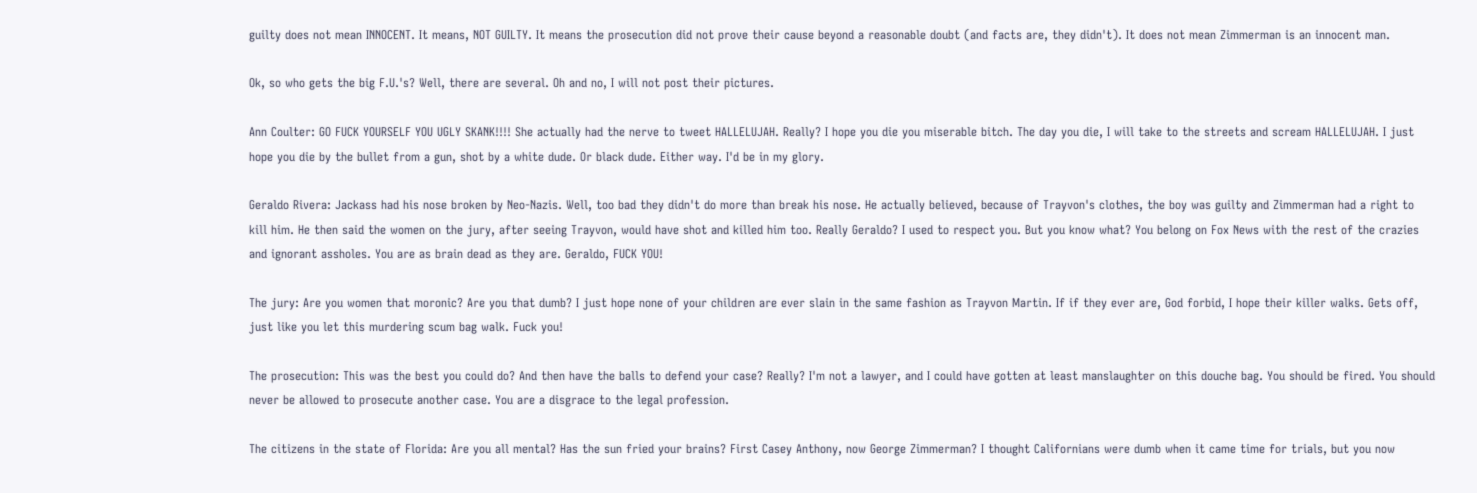guilty does not mean INNOCENT. It means, NOT GUILTY. It means the prosecution did not prove their cause beyond a reasonable doubt (and facts are, they didn't). It does not mean Zimmerman is an innocent man.

Ok, so who gets the big F.U.'s? Well, there are several. Oh and no, I will not post their pictures.

Ann Coulter: GO FUCK YOURSELF YOU UGLY SKANK!!!! She actually had the nerve to tweet HALLELUJAH. Really? I hope you die you miserable bitch. The day you die, I will take to the streets and scream HALLELUJAH. I just hope you die by the bullet from a gun, shot by a white dude. Or black dude. Either way. I'd be in my glory.

Geraldo Rivera: Jackass had his nose broken by Neo-Nazis. Well, too bad they didn't do more than break his nose. He actually believed, because of Trayvon's clothes, the boy was guilty and Zimmerman had a right to kill him. He then said the women on the jury, after seeing Trayvon, would have shot and killed him too. Really Geraldo? I used to respect you. But you know what? You belong on Fox News with the rest of the crazies and ignorant assholes. You are as brain dead as they are. Geraldo, FUCK YOU!

The jury: Are you women that moronic? Are you that dumb? I just hope none of your children are ever slain in the same fashion as Trayvon Martin. If if they ever are, God forbid, I hope their killer walks. Gets off, just like you let this murdering scum bag walk. Fuck you!

The prosecution: This was the best you could do? And then have the balls to defend your case? Really? I'm not a lawyer, and I could have gotten at least manslaughter on this douche bag. You should be fired. You should never be allowed to prosecute another case. You are a disgrace to the legal profession.

The citizens in the state of Florida: Are you all mental? Has the sun fried your brains? First Casey Anthony, now George Zimmerman? I thought Californians were dumb when it came time for trials, but you now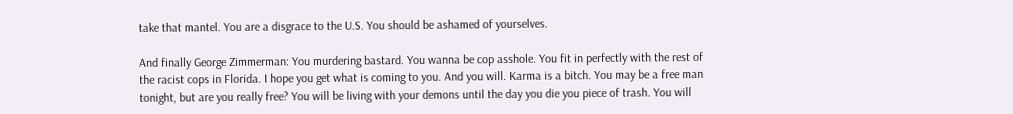take that mantel. You are a disgrace to the U.S. You should be ashamed of yourselves.

And finally George Zimmerman: You murdering bastard. You wanna be cop asshole. You fit in perfectly with the rest of the racist cops in Florida. I hope you get what is coming to you. And you will. Karma is a bitch. You may be a free man tonight, but are you really free? You will be living with your demons until the day you die you piece of trash. You will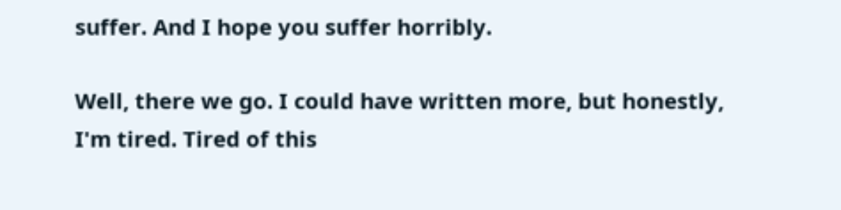suffer. And I hope you suffer horribly.

Well, there we go. I could have written more, but honestly, I'm tired. Tired of this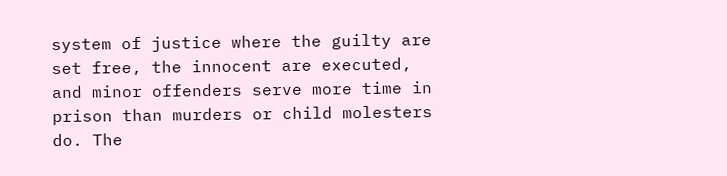system of justice where the guilty are set free, the innocent are executed, and minor offenders serve more time in prison than murders or child molesters do. The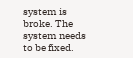system is broke. The system needs to be fixed.